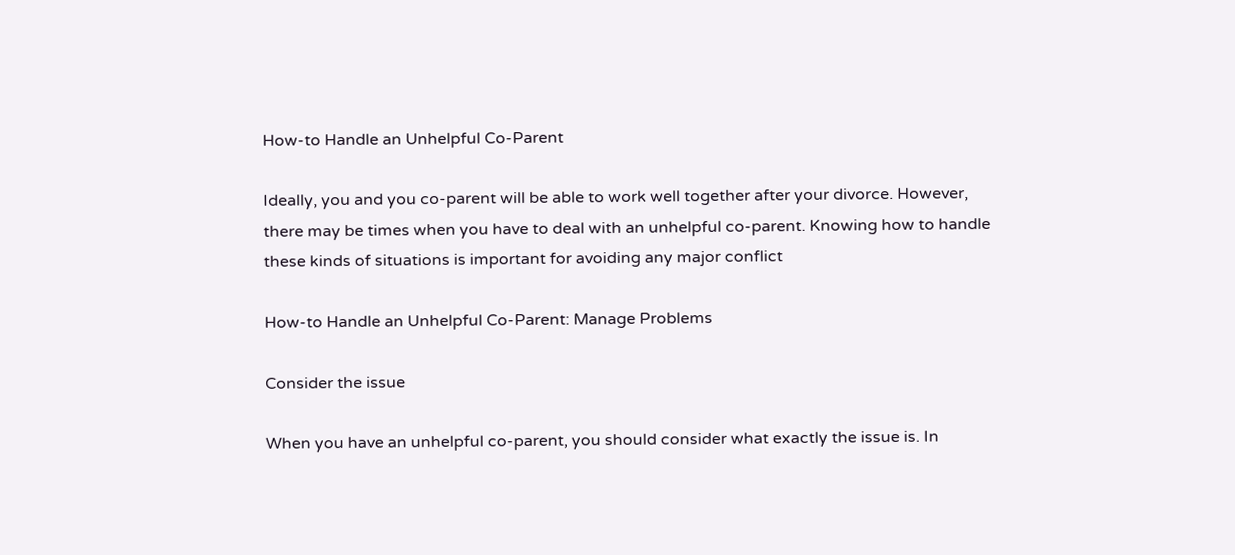How-to Handle an Unhelpful Co-Parent

Ideally, you and you co-parent will be able to work well together after your divorce. However, there may be times when you have to deal with an unhelpful co-parent. Knowing how to handle these kinds of situations is important for avoiding any major conflict

How-to Handle an Unhelpful Co-Parent: Manage Problems

Consider the issue

When you have an unhelpful co-parent, you should consider what exactly the issue is. In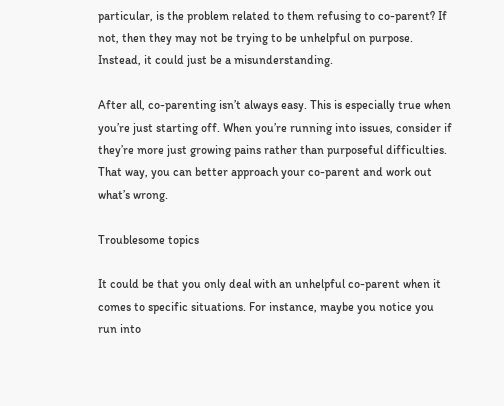particular, is the problem related to them refusing to co-parent? If not, then they may not be trying to be unhelpful on purpose. Instead, it could just be a misunderstanding.

After all, co-parenting isn’t always easy. This is especially true when you’re just starting off. When you’re running into issues, consider if they’re more just growing pains rather than purposeful difficulties. That way, you can better approach your co-parent and work out what’s wrong.

Troublesome topics

It could be that you only deal with an unhelpful co-parent when it comes to specific situations. For instance, maybe you notice you run into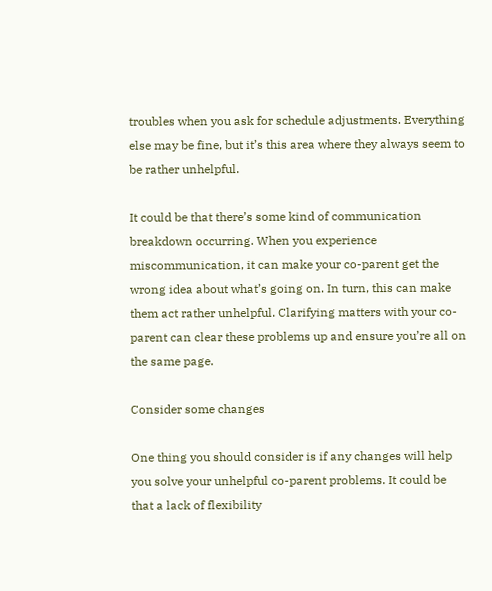troubles when you ask for schedule adjustments. Everything else may be fine, but it’s this area where they always seem to be rather unhelpful.

It could be that there’s some kind of communication breakdown occurring. When you experience miscommunication, it can make your co-parent get the wrong idea about what’s going on. In turn, this can make them act rather unhelpful. Clarifying matters with your co-parent can clear these problems up and ensure you’re all on the same page.

Consider some changes

One thing you should consider is if any changes will help you solve your unhelpful co-parent problems. It could be that a lack of flexibility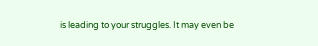is leading to your struggles. It may even be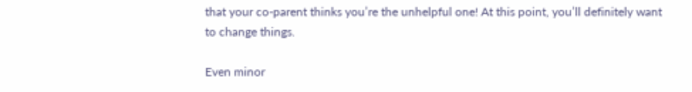that your co-parent thinks you’re the unhelpful one! At this point, you’ll definitely want to change things.

Even minor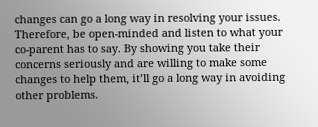changes can go a long way in resolving your issues. Therefore, be open-minded and listen to what your co-parent has to say. By showing you take their concerns seriously and are willing to make some changes to help them, it’ll go a long way in avoiding other problems.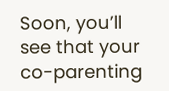Soon, you’ll see that your co-parenting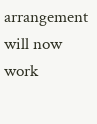arrangement will now work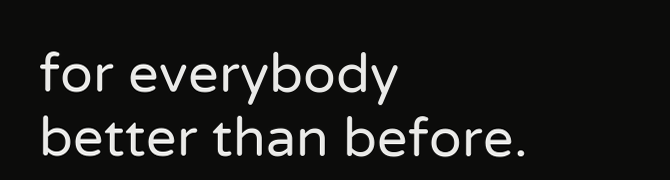for everybody better than before.